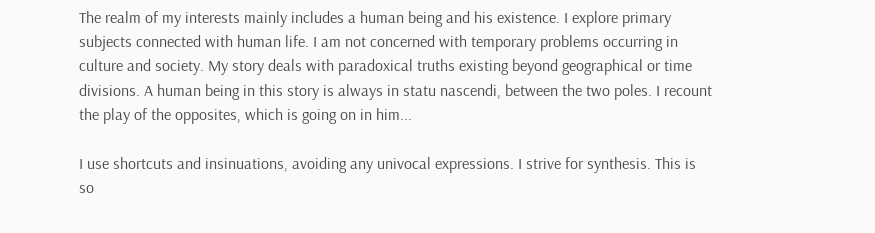The realm of my interests mainly includes a human being and his existence. I explore primary subjects connected with human life. I am not concerned with temporary problems occurring in culture and society. My story deals with paradoxical truths existing beyond geographical or time divisions. A human being in this story is always in statu nascendi, between the two poles. I recount the play of the opposites, which is going on in him...

I use shortcuts and insinuations, avoiding any univocal expressions. I strive for synthesis. This is so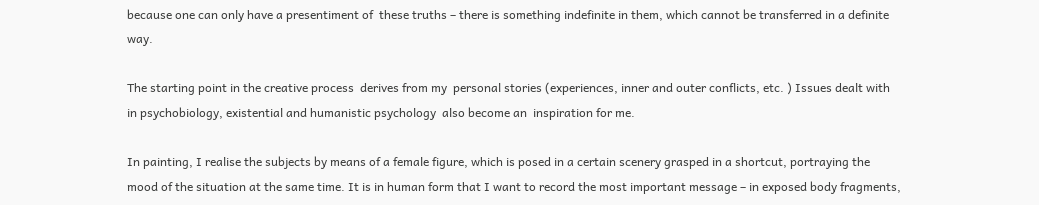because one can only have a presentiment of  these truths – there is something indefinite in them, which cannot be transferred in a definite way.

The starting point in the creative process  derives from my  personal stories (experiences, inner and outer conflicts, etc. ) Issues dealt with in psychobiology, existential and humanistic psychology  also become an  inspiration for me.

In painting, I realise the subjects by means of a female figure, which is posed in a certain scenery grasped in a shortcut, portraying the mood of the situation at the same time. It is in human form that I want to record the most important message – in exposed body fragments,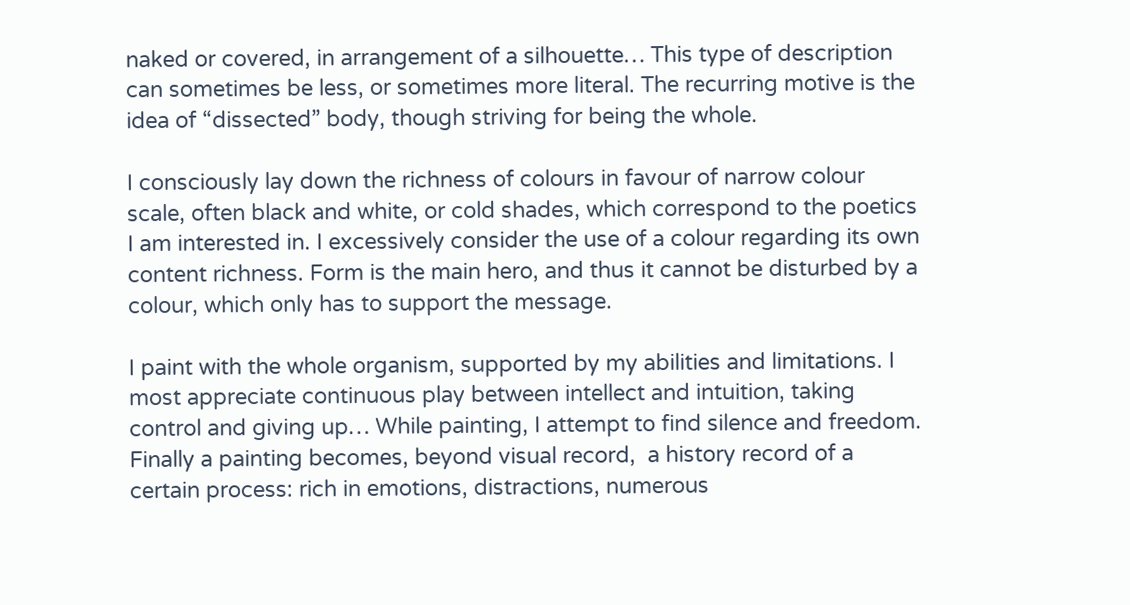naked or covered, in arrangement of a silhouette… This type of description can sometimes be less, or sometimes more literal. The recurring motive is the idea of “dissected” body, though striving for being the whole.

I consciously lay down the richness of colours in favour of narrow colour scale, often black and white, or cold shades, which correspond to the poetics I am interested in. I excessively consider the use of a colour regarding its own content richness. Form is the main hero, and thus it cannot be disturbed by a colour, which only has to support the message.

I paint with the whole organism, supported by my abilities and limitations. I most appreciate continuous play between intellect and intuition, taking control and giving up… While painting, I attempt to find silence and freedom. Finally a painting becomes, beyond visual record,  a history record of a certain process: rich in emotions, distractions, numerous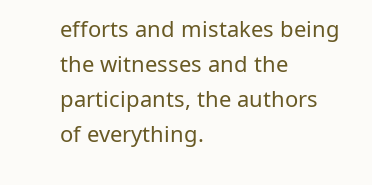efforts and mistakes being the witnesses and the participants, the authors of everything.